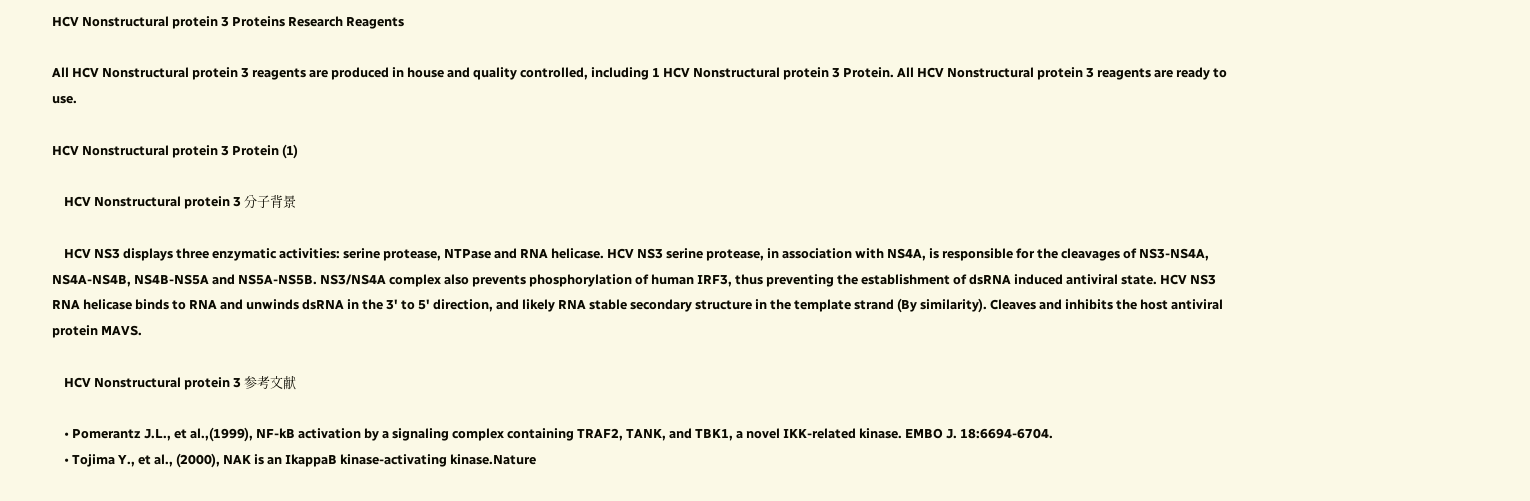HCV Nonstructural protein 3 Proteins Research Reagents

All HCV Nonstructural protein 3 reagents are produced in house and quality controlled, including 1 HCV Nonstructural protein 3 Protein. All HCV Nonstructural protein 3 reagents are ready to use.

HCV Nonstructural protein 3 Protein (1)

    HCV Nonstructural protein 3 分子背景

    HCV NS3 displays three enzymatic activities: serine protease, NTPase and RNA helicase. HCV NS3 serine protease, in association with NS4A, is responsible for the cleavages of NS3-NS4A, NS4A-NS4B, NS4B-NS5A and NS5A-NS5B. NS3/NS4A complex also prevents phosphorylation of human IRF3, thus preventing the establishment of dsRNA induced antiviral state. HCV NS3 RNA helicase binds to RNA and unwinds dsRNA in the 3' to 5' direction, and likely RNA stable secondary structure in the template strand (By similarity). Cleaves and inhibits the host antiviral protein MAVS.

    HCV Nonstructural protein 3 参考文献

    • Pomerantz J.L., et al.,(1999), NF-kB activation by a signaling complex containing TRAF2, TANK, and TBK1, a novel IKK-related kinase. EMBO J. 18:6694-6704.
    • Tojima Y., et al., (2000), NAK is an IkappaB kinase-activating kinase.Nature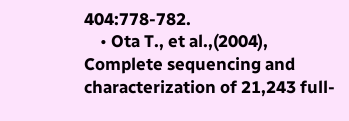404:778-782.
    • Ota T., et al.,(2004), Complete sequencing and characterization of 21,243 full-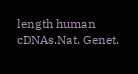length human cDNAs.Nat. Genet.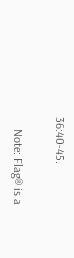36:40-45.

    Note: Flag® is a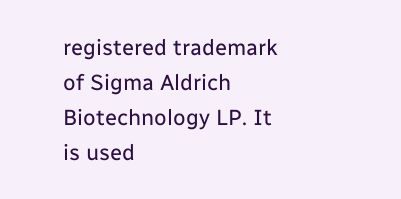registered trademark of Sigma Aldrich Biotechnology LP. It is used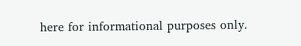here for informational purposes only.